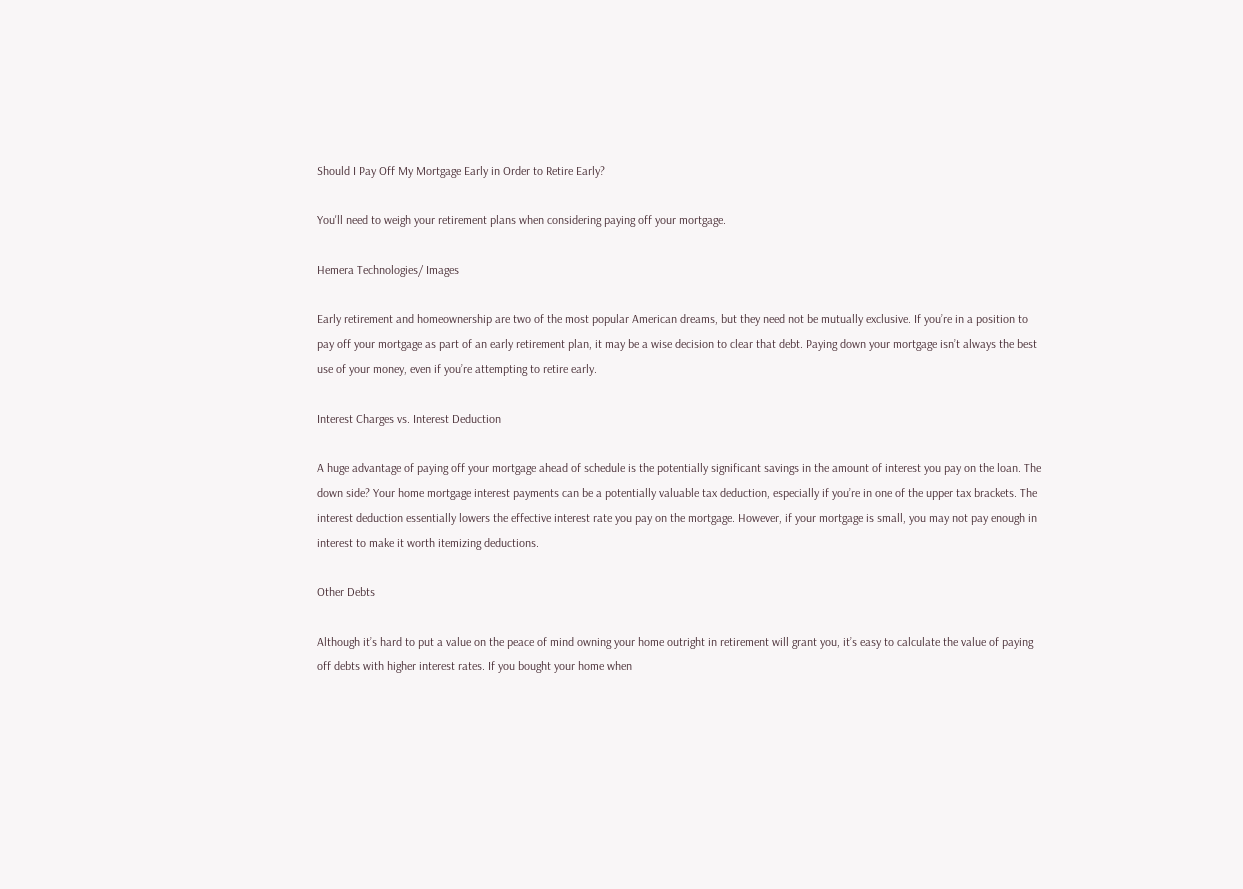Should I Pay Off My Mortgage Early in Order to Retire Early?

You'll need to weigh your retirement plans when considering paying off your mortgage.

Hemera Technologies/ Images

Early retirement and homeownership are two of the most popular American dreams, but they need not be mutually exclusive. If you’re in a position to pay off your mortgage as part of an early retirement plan, it may be a wise decision to clear that debt. Paying down your mortgage isn’t always the best use of your money, even if you’re attempting to retire early.

Interest Charges vs. Interest Deduction

A huge advantage of paying off your mortgage ahead of schedule is the potentially significant savings in the amount of interest you pay on the loan. The down side? Your home mortgage interest payments can be a potentially valuable tax deduction, especially if you’re in one of the upper tax brackets. The interest deduction essentially lowers the effective interest rate you pay on the mortgage. However, if your mortgage is small, you may not pay enough in interest to make it worth itemizing deductions.

Other Debts

Although it’s hard to put a value on the peace of mind owning your home outright in retirement will grant you, it’s easy to calculate the value of paying off debts with higher interest rates. If you bought your home when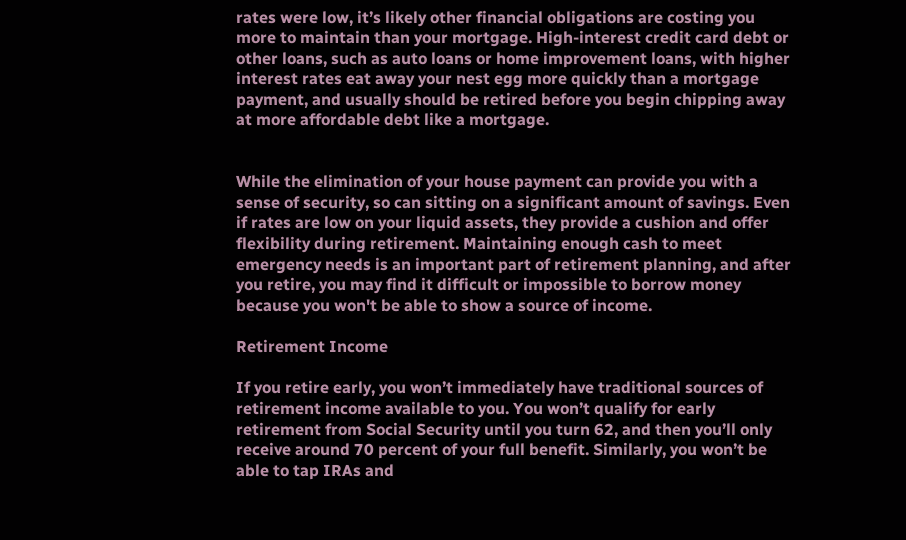rates were low, it’s likely other financial obligations are costing you more to maintain than your mortgage. High-interest credit card debt or other loans, such as auto loans or home improvement loans, with higher interest rates eat away your nest egg more quickly than a mortgage payment, and usually should be retired before you begin chipping away at more affordable debt like a mortgage.


While the elimination of your house payment can provide you with a sense of security, so can sitting on a significant amount of savings. Even if rates are low on your liquid assets, they provide a cushion and offer flexibility during retirement. Maintaining enough cash to meet emergency needs is an important part of retirement planning, and after you retire, you may find it difficult or impossible to borrow money because you won't be able to show a source of income.

Retirement Income

If you retire early, you won’t immediately have traditional sources of retirement income available to you. You won’t qualify for early retirement from Social Security until you turn 62, and then you’ll only receive around 70 percent of your full benefit. Similarly, you won’t be able to tap IRAs and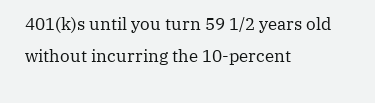401(k)s until you turn 59 1/2 years old without incurring the 10-percent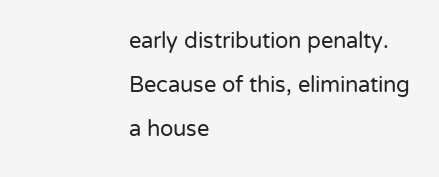early distribution penalty. Because of this, eliminating a house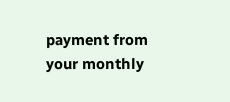payment from your monthly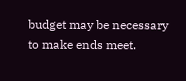budget may be necessary to make ends meet.